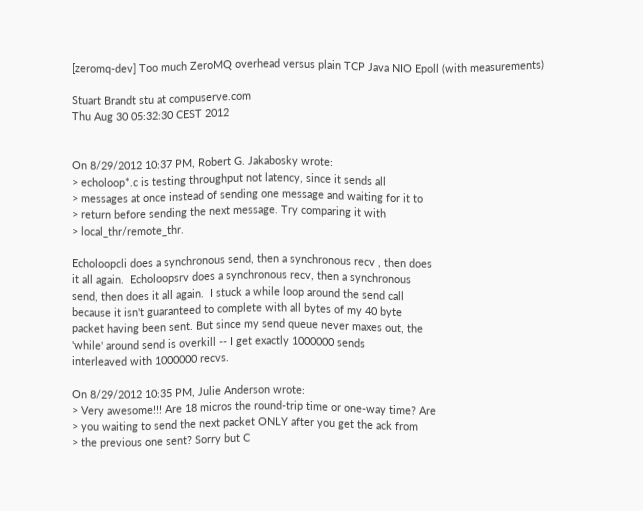[zeromq-dev] Too much ZeroMQ overhead versus plain TCP Java NIO Epoll (with measurements)

Stuart Brandt stu at compuserve.com
Thu Aug 30 05:32:30 CEST 2012


On 8/29/2012 10:37 PM, Robert G. Jakabosky wrote:
> echoloop*.c is testing throughput not latency, since it sends all
> messages at once instead of sending one message and waiting for it to
> return before sending the next message. Try comparing it with
> local_thr/remote_thr.

Echoloopcli does a synchronous send, then a synchronous recv , then does
it all again.  Echoloopsrv does a synchronous recv, then a synchronous
send, then does it all again.  I stuck a while loop around the send call
because it isn't guaranteed to complete with all bytes of my 40 byte
packet having been sent. But since my send queue never maxes out, the
'while' around send is overkill -- I get exactly 1000000 sends
interleaved with 1000000 recvs.

On 8/29/2012 10:35 PM, Julie Anderson wrote:
> Very awesome!!! Are 18 micros the round-trip time or one-way time? Are
> you waiting to send the next packet ONLY after you get the ack from
> the previous one sent? Sorry but C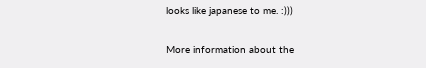looks like japanese to me. :)))

More information about the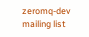zeromq-dev mailing list